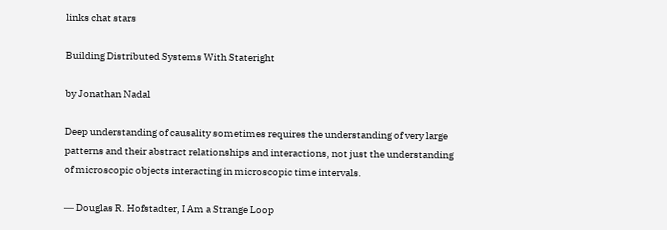links chat stars

Building Distributed Systems With Stateright

by Jonathan Nadal

Deep understanding of causality sometimes requires the understanding of very large patterns and their abstract relationships and interactions, not just the understanding of microscopic objects interacting in microscopic time intervals.

― Douglas R. Hofstadter, I Am a Strange Loop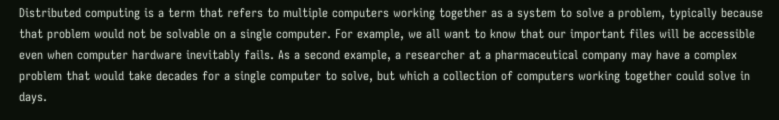Distributed computing is a term that refers to multiple computers working together as a system to solve a problem, typically because that problem would not be solvable on a single computer. For example, we all want to know that our important files will be accessible even when computer hardware inevitably fails. As a second example, a researcher at a pharmaceutical company may have a complex problem that would take decades for a single computer to solve, but which a collection of computers working together could solve in days.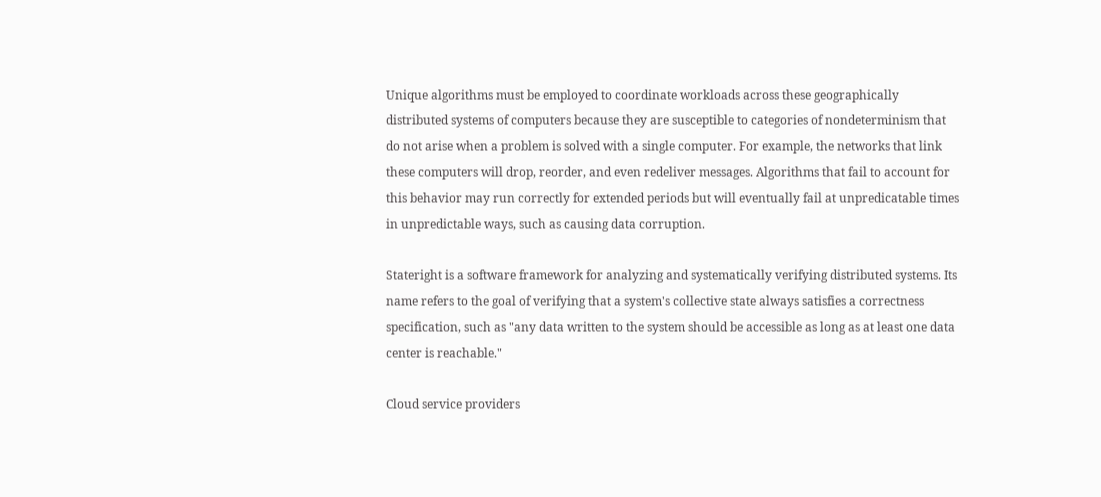Unique algorithms must be employed to coordinate workloads across these geographically distributed systems of computers because they are susceptible to categories of nondeterminism that do not arise when a problem is solved with a single computer. For example, the networks that link these computers will drop, reorder, and even redeliver messages. Algorithms that fail to account for this behavior may run correctly for extended periods but will eventually fail at unpredicatable times in unpredictable ways, such as causing data corruption.

Stateright is a software framework for analyzing and systematically verifying distributed systems. Its name refers to the goal of verifying that a system's collective state always satisfies a correctness specification, such as "any data written to the system should be accessible as long as at least one data center is reachable."

Cloud service providers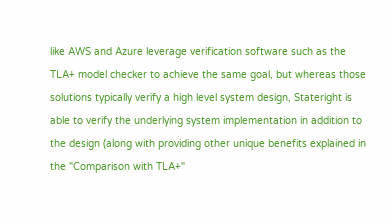like AWS and Azure leverage verification software such as the TLA+ model checker to achieve the same goal, but whereas those solutions typically verify a high level system design, Stateright is able to verify the underlying system implementation in addition to the design (along with providing other unique benefits explained in the "Comparison with TLA+"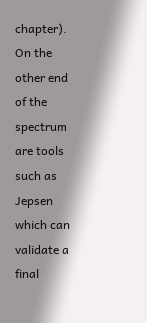chapter). On the other end of the spectrum are tools such as Jepsen which can validate a final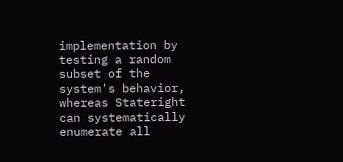implementation by testing a random subset of the system's behavior, whereas Stateright can systematically enumerate all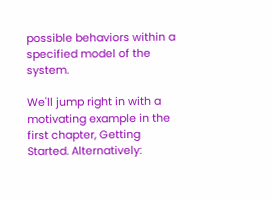possible behaviors within a specified model of the system.

We'll jump right in with a motivating example in the first chapter, Getting Started. Alternatively: